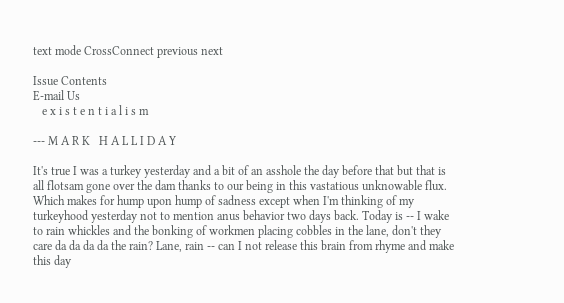text mode CrossConnect previous next

Issue Contents
E-mail Us
   e x i s t e n t i a l i s m

--- M A R K   H A L L I D A Y

It's true I was a turkey yesterday and a bit of an asshole the day before that but that is all flotsam gone over the dam thanks to our being in this vastatious unknowable flux. Which makes for hump upon hump of sadness except when I'm thinking of my turkeyhood yesterday not to mention anus behavior two days back. Today is -- I wake to rain whickles and the bonking of workmen placing cobbles in the lane, don't they care da da da da the rain? Lane, rain -- can I not release this brain from rhyme and make this day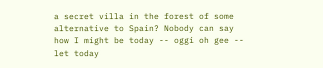a secret villa in the forest of some alternative to Spain? Nobody can say how I might be today -- oggi oh gee -- let today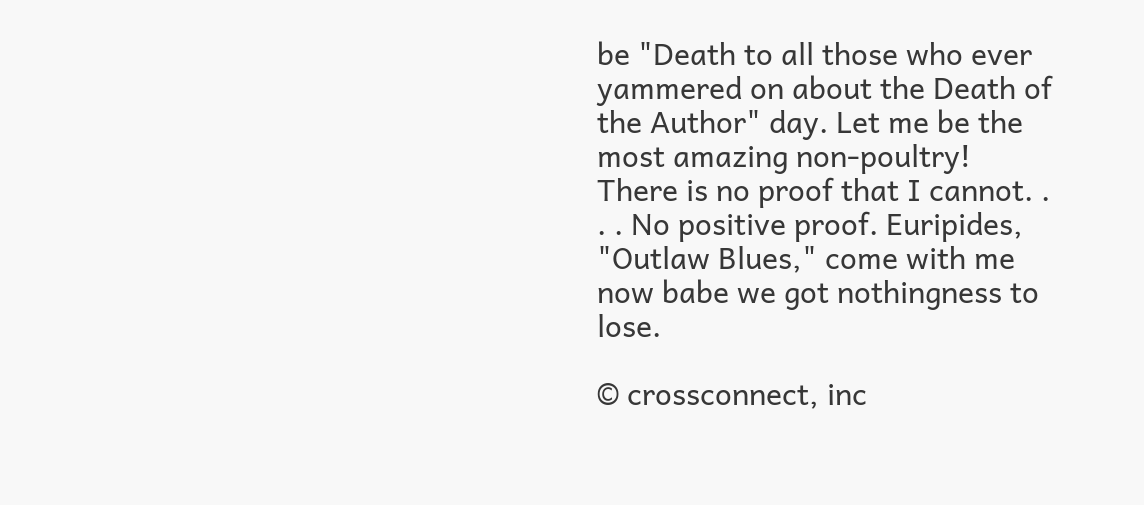be "Death to all those who ever yammered on about the Death of the Author" day. Let me be the most amazing non-poultry! There is no proof that I cannot. . . . No positive proof. Euripides, "Outlaw Blues," come with me now babe we got nothingness to lose.

© crossconnect, inc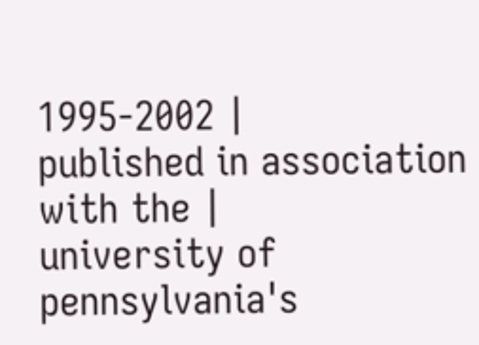1995-2002 |
published in association with the |
university of pennsylvania's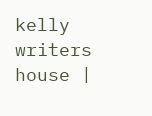kelly writers house |